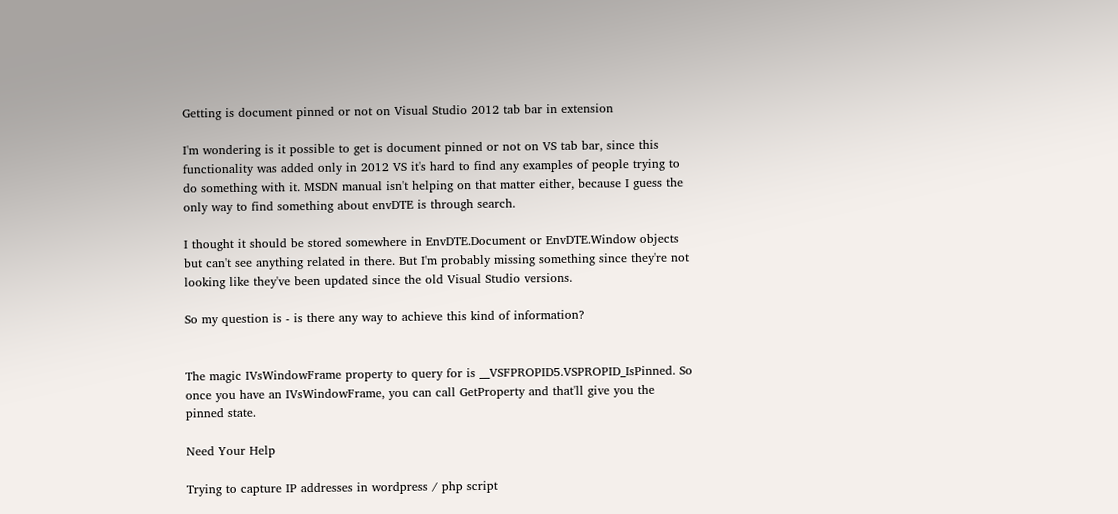Getting is document pinned or not on Visual Studio 2012 tab bar in extension

I'm wondering is it possible to get is document pinned or not on VS tab bar, since this functionality was added only in 2012 VS it's hard to find any examples of people trying to do something with it. MSDN manual isn't helping on that matter either, because I guess the only way to find something about envDTE is through search.

I thought it should be stored somewhere in EnvDTE.Document or EnvDTE.Window objects but can't see anything related in there. But I'm probably missing something since they're not looking like they've been updated since the old Visual Studio versions.

So my question is - is there any way to achieve this kind of information?


The magic IVsWindowFrame property to query for is __VSFPROPID5.VSPROPID_IsPinned. So once you have an IVsWindowFrame, you can call GetProperty and that'll give you the pinned state.

Need Your Help

Trying to capture IP addresses in wordpress / php script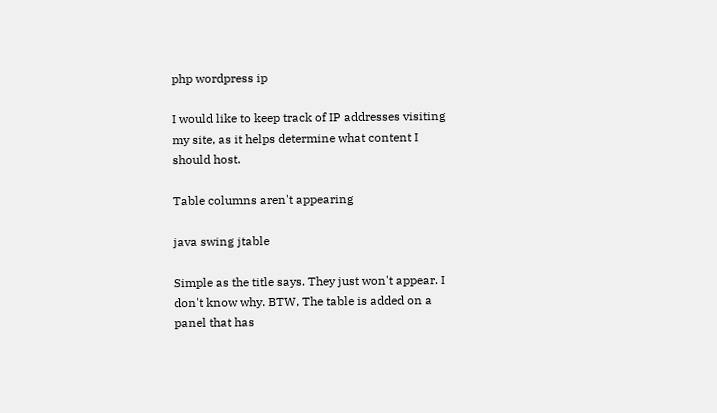php wordpress ip

I would like to keep track of IP addresses visiting my site, as it helps determine what content I should host.

Table columns aren't appearing

java swing jtable

Simple as the title says. They just won't appear. I don't know why. BTW, The table is added on a panel that has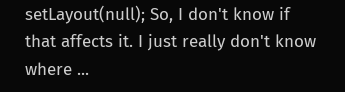setLayout(null); So, I don't know if that affects it. I just really don't know where ...